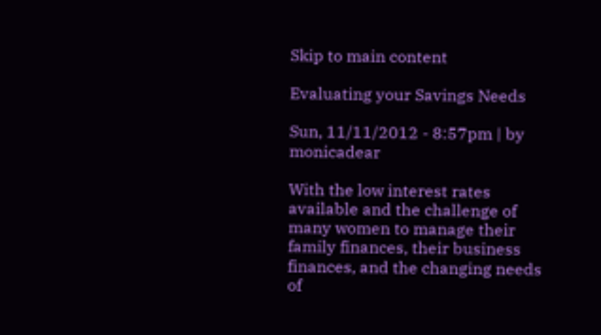Skip to main content

Evaluating your Savings Needs

Sun, 11/11/2012 - 8:57pm | by monicadear

With the low interest rates available and the challenge of many women to manage their family finances, their business finances, and the changing needs of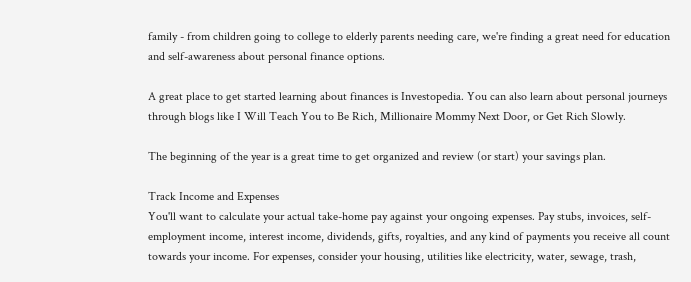family - from children going to college to elderly parents needing care, we're finding a great need for education and self-awareness about personal finance options.

A great place to get started learning about finances is Investopedia. You can also learn about personal journeys through blogs like I Will Teach You to Be Rich, Millionaire Mommy Next Door, or Get Rich Slowly.

The beginning of the year is a great time to get organized and review (or start) your savings plan.

Track Income and Expenses
You'll want to calculate your actual take-home pay against your ongoing expenses. Pay stubs, invoices, self-employment income, interest income, dividends, gifts, royalties, and any kind of payments you receive all count towards your income. For expenses, consider your housing, utilities like electricity, water, sewage, trash,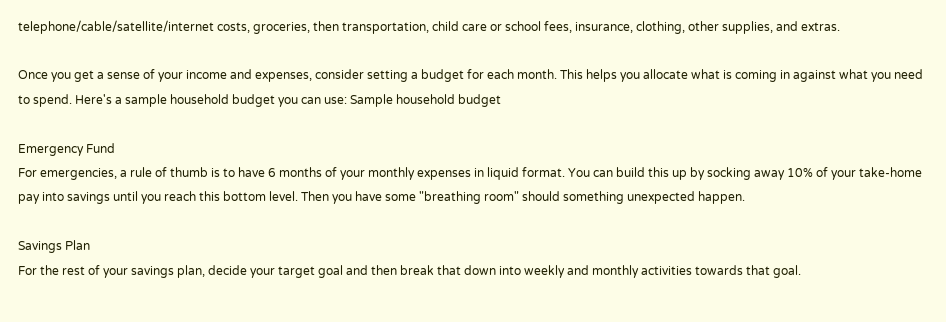telephone/cable/satellite/internet costs, groceries, then transportation, child care or school fees, insurance, clothing, other supplies, and extras.

Once you get a sense of your income and expenses, consider setting a budget for each month. This helps you allocate what is coming in against what you need to spend. Here's a sample household budget you can use: Sample household budget

Emergency Fund
For emergencies, a rule of thumb is to have 6 months of your monthly expenses in liquid format. You can build this up by socking away 10% of your take-home pay into savings until you reach this bottom level. Then you have some "breathing room" should something unexpected happen.

Savings Plan
For the rest of your savings plan, decide your target goal and then break that down into weekly and monthly activities towards that goal.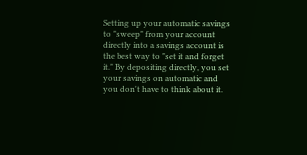Setting up your automatic savings to "sweep" from your account directly into a savings account is the best way to "set it and forget it." By depositing directly, you set your savings on automatic and you don't have to think about it.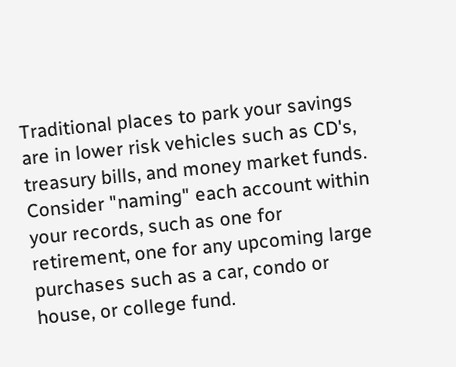Traditional places to park your savings are in lower risk vehicles such as CD's, treasury bills, and money market funds. Consider "naming" each account within your records, such as one for retirement, one for any upcoming large purchases such as a car, condo or house, or college fund.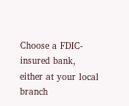Choose a FDIC-insured bank, either at your local branch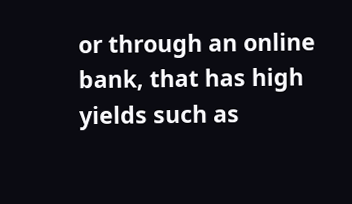or through an online bank, that has high yields such as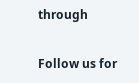through

Follow us for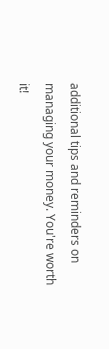additional tips and reminders on managing your money. You're worth it!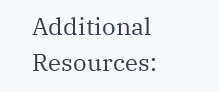Additional Resources: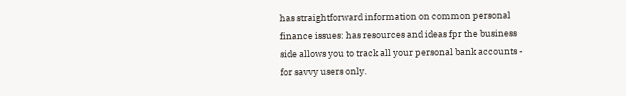has straightforward information on common personal finance issues: has resources and ideas fpr the business side allows you to track all your personal bank accounts - for savvy users only.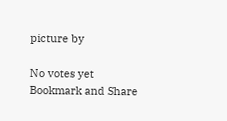picture by

No votes yet
Bookmark and Share